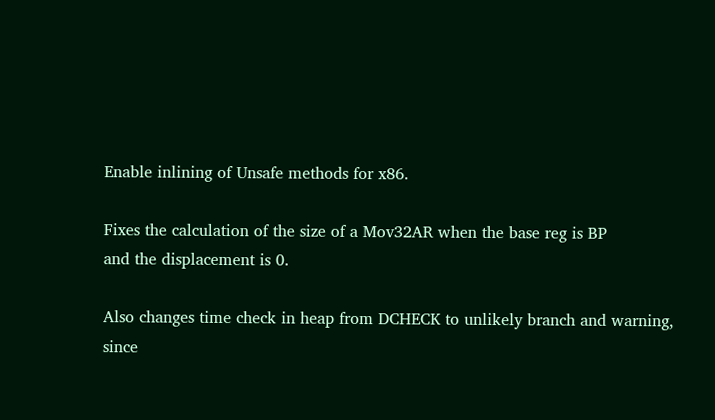Enable inlining of Unsafe methods for x86.

Fixes the calculation of the size of a Mov32AR when the base reg is BP
and the displacement is 0.

Also changes time check in heap from DCHECK to unlikely branch and warning,
since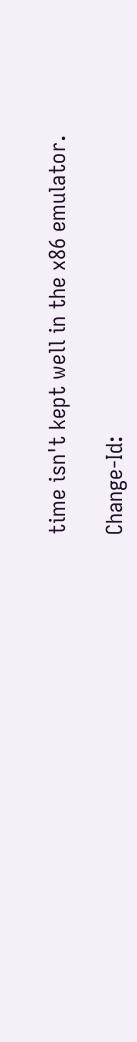time isn't kept well in the x86 emulator.

Change-Id: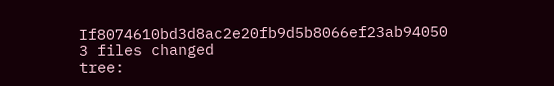If8074610bd3d8ac2e20fb9d5b8066ef23ab94050
3 files changed
tree: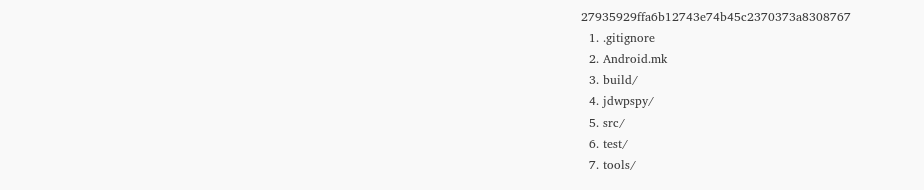27935929ffa6b12743e74b45c2370373a8308767
  1. .gitignore
  2. Android.mk
  3. build/
  4. jdwpspy/
  5. src/
  6. test/
  7. tools/